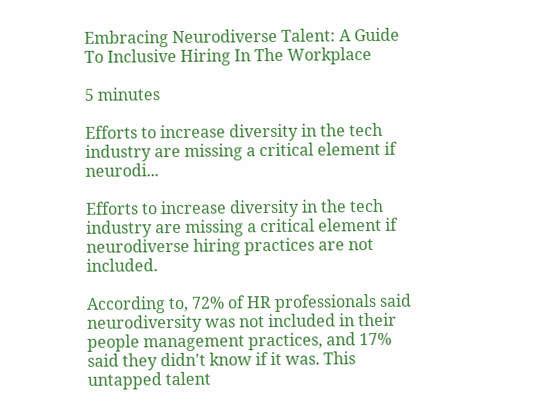Embracing Neurodiverse Talent: A Guide To Inclusive Hiring In The Workplace

5 minutes

Efforts to increase diversity in the tech industry are missing a critical element if neurodi...

Efforts to increase diversity in the tech industry are missing a critical element if neurodiverse hiring practices are not included.

According to, 72% of HR professionals said neurodiversity was not included in their people management practices, and 17% said they didn't know if it was. This untapped talent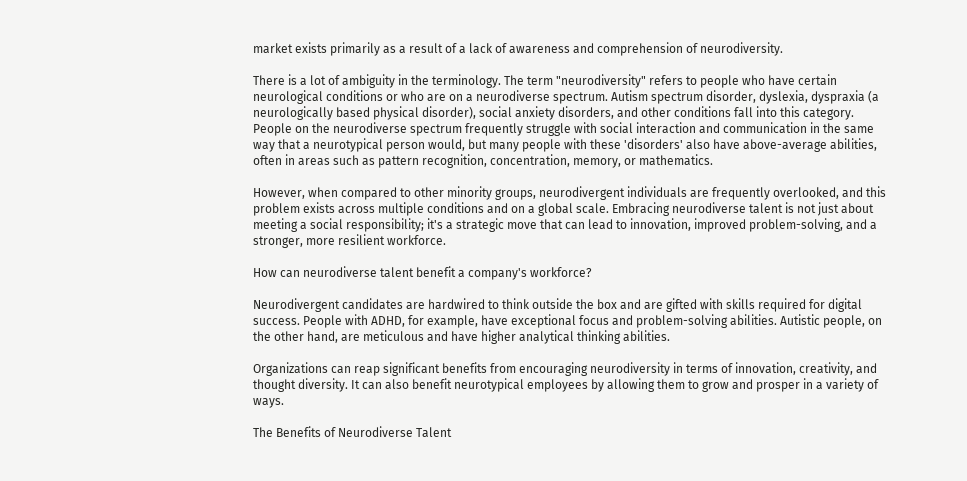market exists primarily as a result of a lack of awareness and comprehension of neurodiversity.

There is a lot of ambiguity in the terminology. The term "neurodiversity" refers to people who have certain neurological conditions or who are on a neurodiverse spectrum. Autism spectrum disorder, dyslexia, dyspraxia (a neurologically based physical disorder), social anxiety disorders, and other conditions fall into this category. People on the neurodiverse spectrum frequently struggle with social interaction and communication in the same way that a neurotypical person would, but many people with these 'disorders' also have above-average abilities, often in areas such as pattern recognition, concentration, memory, or mathematics.

However, when compared to other minority groups, neurodivergent individuals are frequently overlooked, and this problem exists across multiple conditions and on a global scale. Embracing neurodiverse talent is not just about meeting a social responsibility; it's a strategic move that can lead to innovation, improved problem-solving, and a stronger, more resilient workforce.

How can neurodiverse talent benefit a company's workforce?

Neurodivergent candidates are hardwired to think outside the box and are gifted with skills required for digital success. People with ADHD, for example, have exceptional focus and problem-solving abilities. Autistic people, on the other hand, are meticulous and have higher analytical thinking abilities.

Organizations can reap significant benefits from encouraging neurodiversity in terms of innovation, creativity, and thought diversity. It can also benefit neurotypical employees by allowing them to grow and prosper in a variety of ways.

The Benefits of Neurodiverse Talent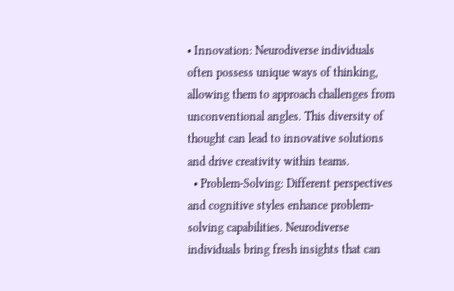• Innovation: Neurodiverse individuals often possess unique ways of thinking, allowing them to approach challenges from unconventional angles. This diversity of thought can lead to innovative solutions and drive creativity within teams.
  • Problem-Solving: Different perspectives and cognitive styles enhance problem-solving capabilities. Neurodiverse individuals bring fresh insights that can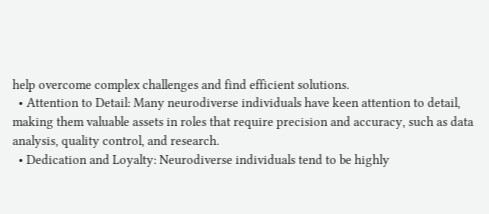help overcome complex challenges and find efficient solutions.
  • Attention to Detail: Many neurodiverse individuals have keen attention to detail, making them valuable assets in roles that require precision and accuracy, such as data analysis, quality control, and research.
  • Dedication and Loyalty: Neurodiverse individuals tend to be highly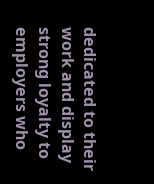dedicated to their work and display strong loyalty to employers who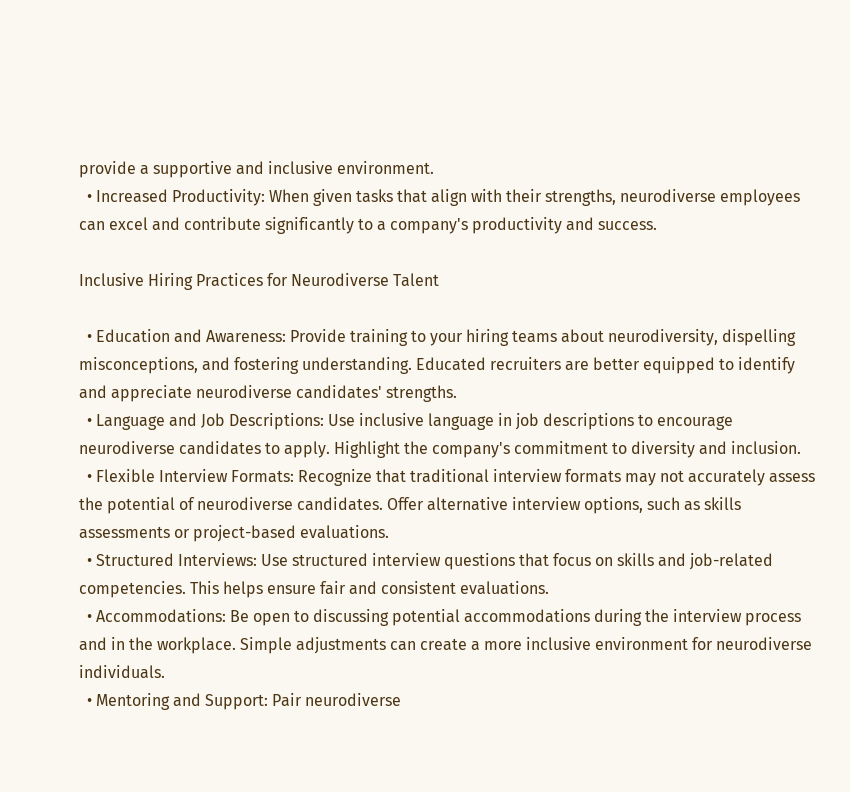provide a supportive and inclusive environment.
  • Increased Productivity: When given tasks that align with their strengths, neurodiverse employees can excel and contribute significantly to a company's productivity and success.

Inclusive Hiring Practices for Neurodiverse Talent

  • Education and Awareness: Provide training to your hiring teams about neurodiversity, dispelling misconceptions, and fostering understanding. Educated recruiters are better equipped to identify and appreciate neurodiverse candidates' strengths.
  • Language and Job Descriptions: Use inclusive language in job descriptions to encourage neurodiverse candidates to apply. Highlight the company's commitment to diversity and inclusion.
  • Flexible Interview Formats: Recognize that traditional interview formats may not accurately assess the potential of neurodiverse candidates. Offer alternative interview options, such as skills assessments or project-based evaluations.
  • Structured Interviews: Use structured interview questions that focus on skills and job-related competencies. This helps ensure fair and consistent evaluations.
  • Accommodations: Be open to discussing potential accommodations during the interview process and in the workplace. Simple adjustments can create a more inclusive environment for neurodiverse individuals.
  • Mentoring and Support: Pair neurodiverse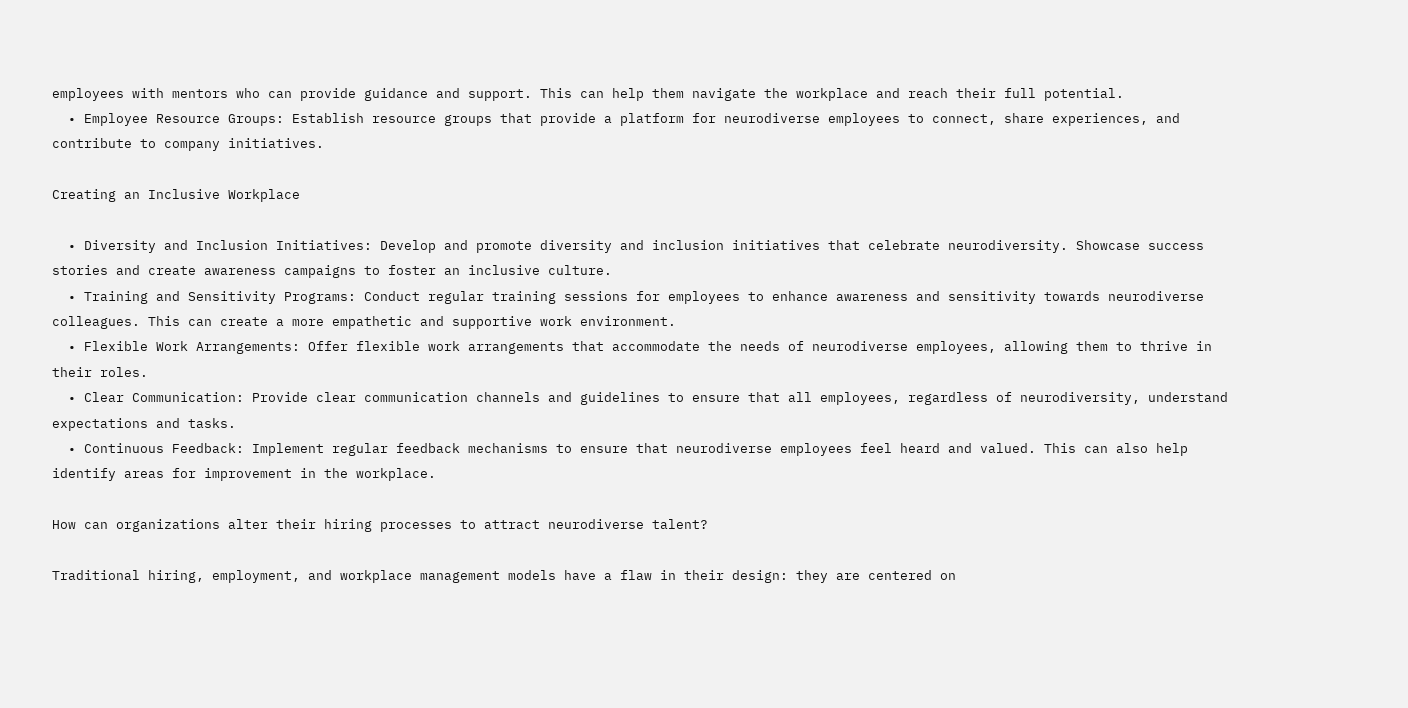employees with mentors who can provide guidance and support. This can help them navigate the workplace and reach their full potential.
  • Employee Resource Groups: Establish resource groups that provide a platform for neurodiverse employees to connect, share experiences, and contribute to company initiatives.

Creating an Inclusive Workplace

  • Diversity and Inclusion Initiatives: Develop and promote diversity and inclusion initiatives that celebrate neurodiversity. Showcase success stories and create awareness campaigns to foster an inclusive culture.
  • Training and Sensitivity Programs: Conduct regular training sessions for employees to enhance awareness and sensitivity towards neurodiverse colleagues. This can create a more empathetic and supportive work environment.
  • Flexible Work Arrangements: Offer flexible work arrangements that accommodate the needs of neurodiverse employees, allowing them to thrive in their roles.
  • Clear Communication: Provide clear communication channels and guidelines to ensure that all employees, regardless of neurodiversity, understand expectations and tasks.
  • Continuous Feedback: Implement regular feedback mechanisms to ensure that neurodiverse employees feel heard and valued. This can also help identify areas for improvement in the workplace.

How can organizations alter their hiring processes to attract neurodiverse talent?

Traditional hiring, employment, and workplace management models have a flaw in their design: they are centered on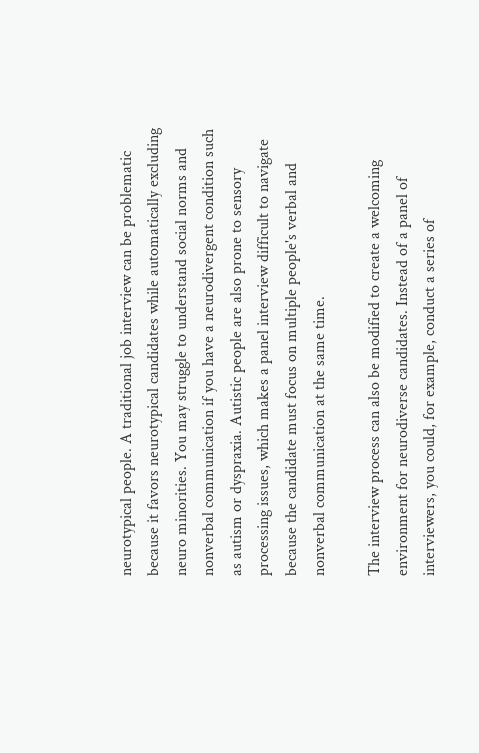neurotypical people. A traditional job interview can be problematic because it favors neurotypical candidates while automatically excluding neuro minorities. You may struggle to understand social norms and nonverbal communication if you have a neurodivergent condition such as autism or dyspraxia. Autistic people are also prone to sensory processing issues, which makes a panel interview difficult to navigate because the candidate must focus on multiple people's verbal and nonverbal communication at the same time.

The interview process can also be modified to create a welcoming environment for neurodiverse candidates. Instead of a panel of interviewers, you could, for example, conduct a series of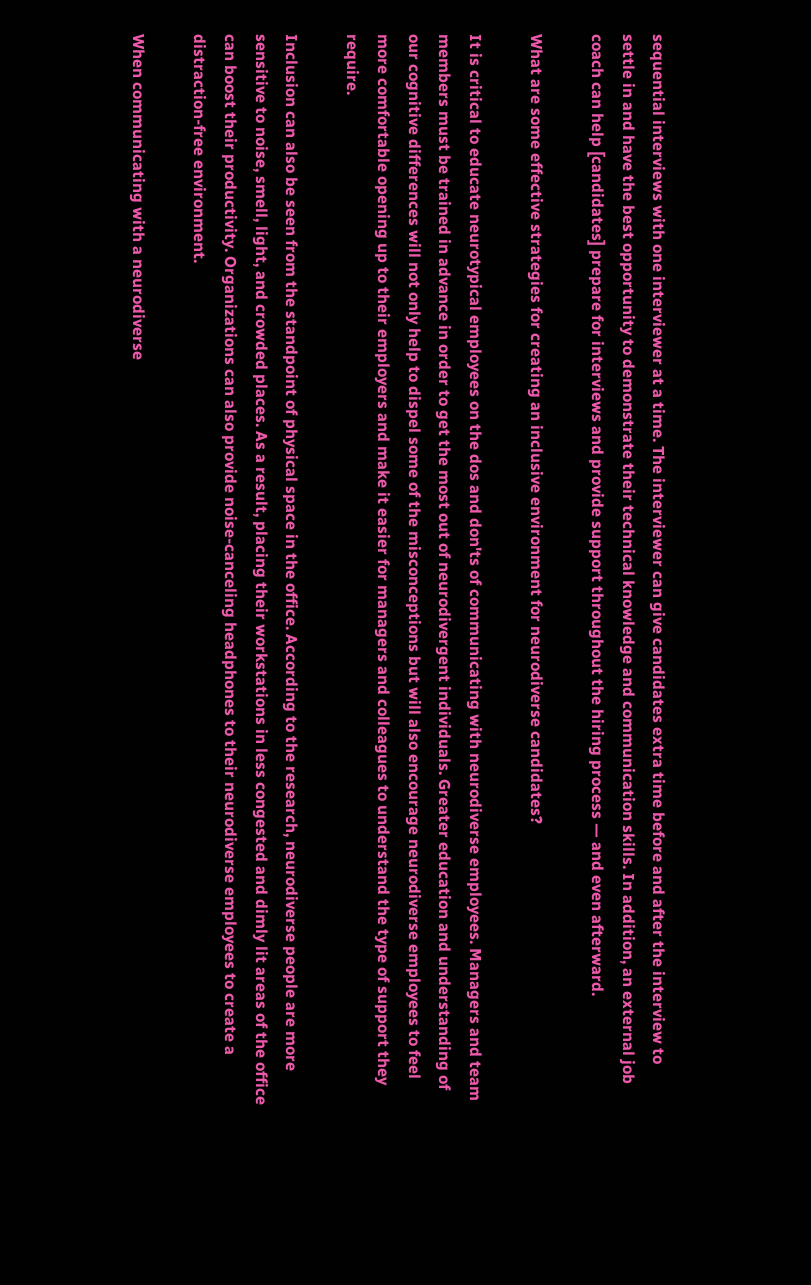sequential interviews with one interviewer at a time. The interviewer can give candidates extra time before and after the interview to settle in and have the best opportunity to demonstrate their technical knowledge and communication skills. In addition, an external job coach can help [candidates] prepare for interviews and provide support throughout the hiring process — and even afterward.

What are some effective strategies for creating an inclusive environment for neurodiverse candidates?

It is critical to educate neurotypical employees on the dos and don'ts of communicating with neurodiverse employees. Managers and team members must be trained in advance in order to get the most out of neurodivergent individuals. Greater education and understanding of our cognitive differences will not only help to dispel some of the misconceptions but will also encourage neurodiverse employees to feel more comfortable opening up to their employers and make it easier for managers and colleagues to understand the type of support they require.

Inclusion can also be seen from the standpoint of physical space in the office. According to the research, neurodiverse people are more sensitive to noise, smell, light, and crowded places. As a result, placing their workstations in less congested and dimly lit areas of the office can boost their productivity. Organizations can also provide noise-canceling headphones to their neurodiverse employees to create a distraction-free environment.

When communicating with a neurodiverse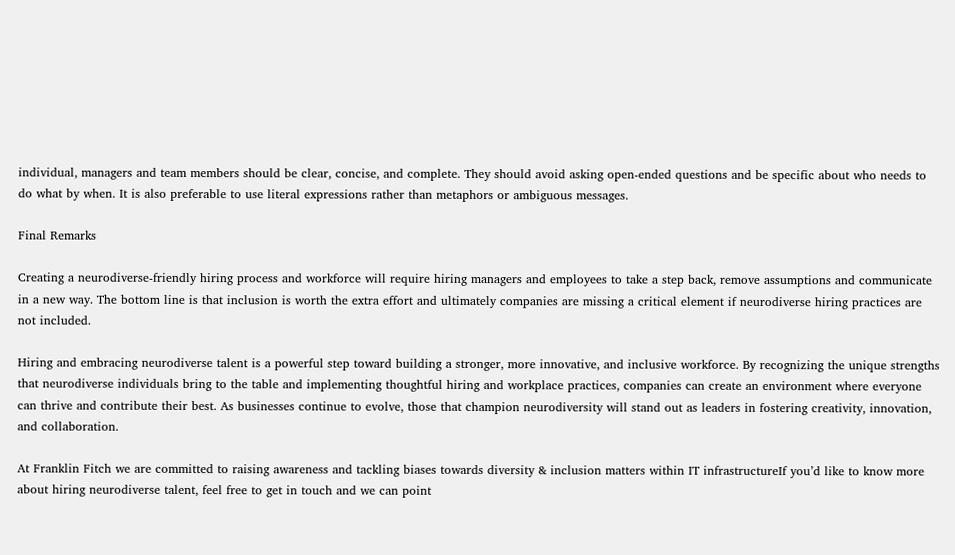individual, managers and team members should be clear, concise, and complete. They should avoid asking open-ended questions and be specific about who needs to do what by when. It is also preferable to use literal expressions rather than metaphors or ambiguous messages.

Final Remarks

Creating a neurodiverse-friendly hiring process and workforce will require hiring managers and employees to take a step back, remove assumptions and communicate in a new way. The bottom line is that inclusion is worth the extra effort and ultimately companies are missing a critical element if neurodiverse hiring practices are not included.

Hiring and embracing neurodiverse talent is a powerful step toward building a stronger, more innovative, and inclusive workforce. By recognizing the unique strengths that neurodiverse individuals bring to the table and implementing thoughtful hiring and workplace practices, companies can create an environment where everyone can thrive and contribute their best. As businesses continue to evolve, those that champion neurodiversity will stand out as leaders in fostering creativity, innovation, and collaboration.

At Franklin Fitch we are committed to raising awareness and tackling biases towards diversity & inclusion matters within IT infrastructureIf you’d like to know more about hiring neurodiverse talent, feel free to get in touch and we can point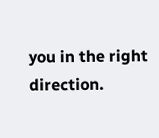you in the right direction.